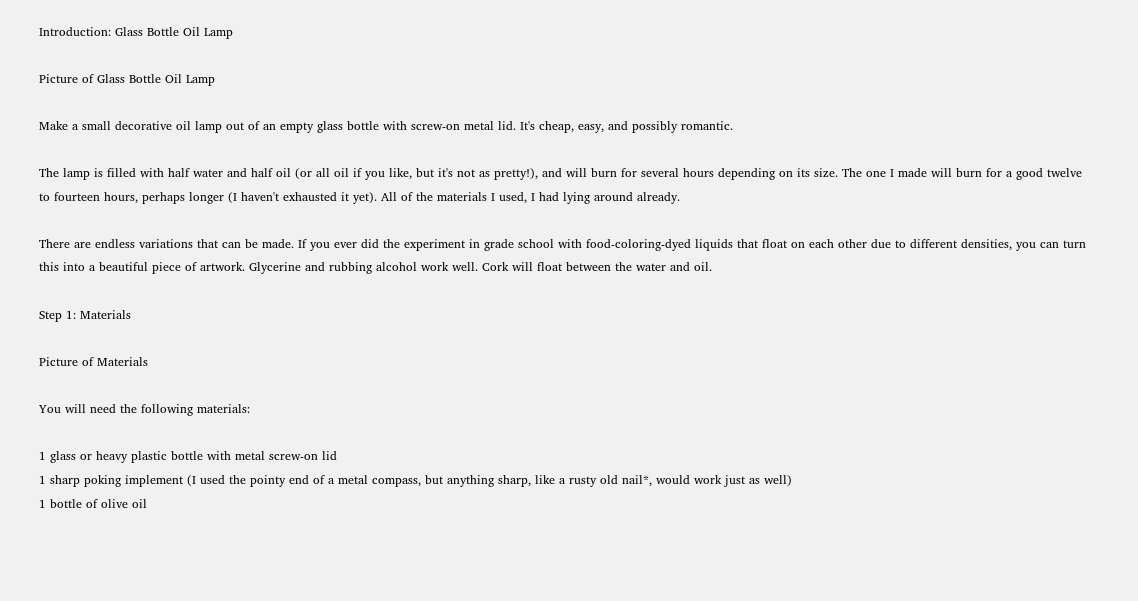Introduction: Glass Bottle Oil Lamp

Picture of Glass Bottle Oil Lamp

Make a small decorative oil lamp out of an empty glass bottle with screw-on metal lid. It's cheap, easy, and possibly romantic.

The lamp is filled with half water and half oil (or all oil if you like, but it's not as pretty!), and will burn for several hours depending on its size. The one I made will burn for a good twelve to fourteen hours, perhaps longer (I haven't exhausted it yet). All of the materials I used, I had lying around already.

There are endless variations that can be made. If you ever did the experiment in grade school with food-coloring-dyed liquids that float on each other due to different densities, you can turn this into a beautiful piece of artwork. Glycerine and rubbing alcohol work well. Cork will float between the water and oil.

Step 1: Materials

Picture of Materials

You will need the following materials:

1 glass or heavy plastic bottle with metal screw-on lid
1 sharp poking implement (I used the pointy end of a metal compass, but anything sharp, like a rusty old nail*, would work just as well)
1 bottle of olive oil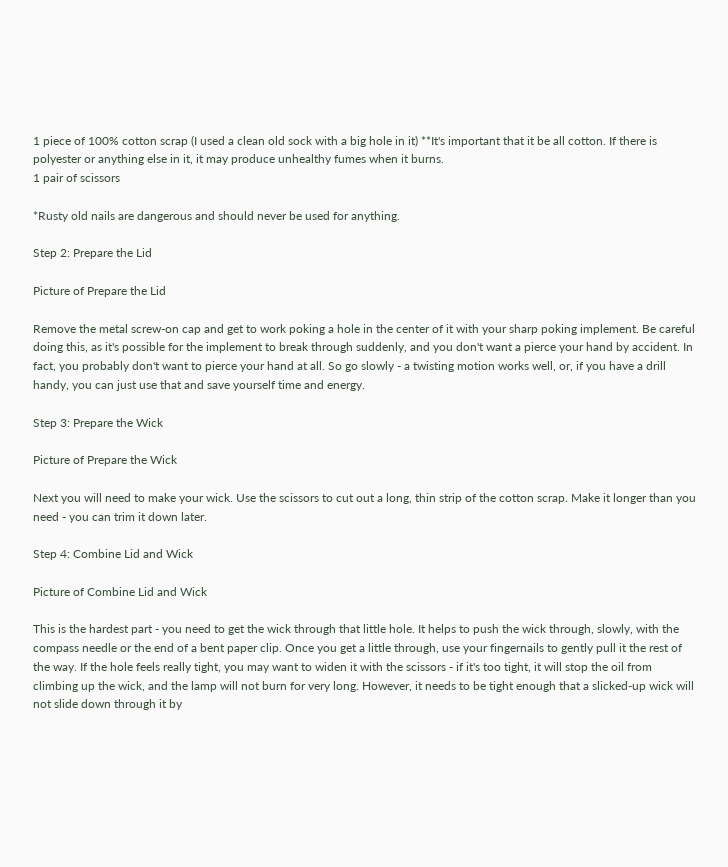1 piece of 100% cotton scrap (I used a clean old sock with a big hole in it) **It's important that it be all cotton. If there is polyester or anything else in it, it may produce unhealthy fumes when it burns.
1 pair of scissors

*Rusty old nails are dangerous and should never be used for anything.

Step 2: Prepare the Lid

Picture of Prepare the Lid

Remove the metal screw-on cap and get to work poking a hole in the center of it with your sharp poking implement. Be careful doing this, as it's possible for the implement to break through suddenly, and you don't want a pierce your hand by accident. In fact, you probably don't want to pierce your hand at all. So go slowly - a twisting motion works well, or, if you have a drill handy, you can just use that and save yourself time and energy.

Step 3: Prepare the Wick

Picture of Prepare the Wick

Next you will need to make your wick. Use the scissors to cut out a long, thin strip of the cotton scrap. Make it longer than you need - you can trim it down later.

Step 4: Combine Lid and Wick

Picture of Combine Lid and Wick

This is the hardest part - you need to get the wick through that little hole. It helps to push the wick through, slowly, with the compass needle or the end of a bent paper clip. Once you get a little through, use your fingernails to gently pull it the rest of the way. If the hole feels really tight, you may want to widen it with the scissors - if it's too tight, it will stop the oil from climbing up the wick, and the lamp will not burn for very long. However, it needs to be tight enough that a slicked-up wick will not slide down through it by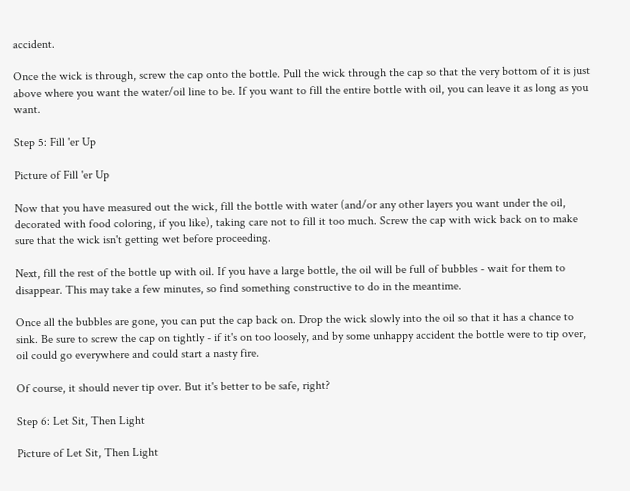accident.

Once the wick is through, screw the cap onto the bottle. Pull the wick through the cap so that the very bottom of it is just above where you want the water/oil line to be. If you want to fill the entire bottle with oil, you can leave it as long as you want.

Step 5: Fill 'er Up

Picture of Fill 'er Up

Now that you have measured out the wick, fill the bottle with water (and/or any other layers you want under the oil, decorated with food coloring, if you like), taking care not to fill it too much. Screw the cap with wick back on to make sure that the wick isn't getting wet before proceeding.

Next, fill the rest of the bottle up with oil. If you have a large bottle, the oil will be full of bubbles - wait for them to disappear. This may take a few minutes, so find something constructive to do in the meantime.

Once all the bubbles are gone, you can put the cap back on. Drop the wick slowly into the oil so that it has a chance to sink. Be sure to screw the cap on tightly - if it's on too loosely, and by some unhappy accident the bottle were to tip over, oil could go everywhere and could start a nasty fire.

Of course, it should never tip over. But it's better to be safe, right?

Step 6: Let Sit, Then Light

Picture of Let Sit, Then Light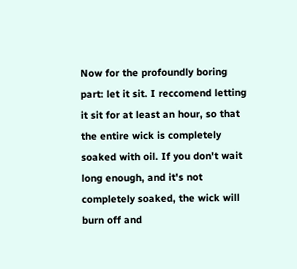Now for the profoundly boring part: let it sit. I reccomend letting it sit for at least an hour, so that the entire wick is completely soaked with oil. If you don't wait long enough, and it's not completely soaked, the wick will burn off and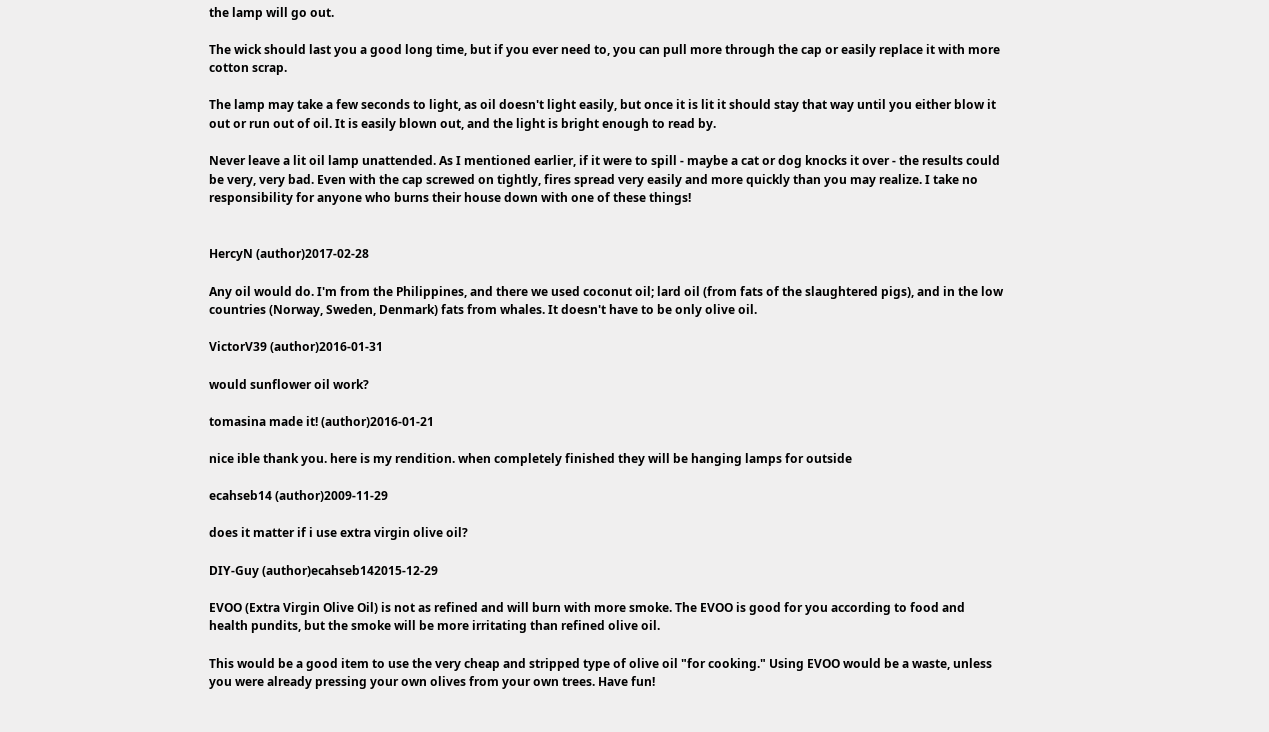the lamp will go out.

The wick should last you a good long time, but if you ever need to, you can pull more through the cap or easily replace it with more cotton scrap.

The lamp may take a few seconds to light, as oil doesn't light easily, but once it is lit it should stay that way until you either blow it out or run out of oil. It is easily blown out, and the light is bright enough to read by.

Never leave a lit oil lamp unattended. As I mentioned earlier, if it were to spill - maybe a cat or dog knocks it over - the results could be very, very bad. Even with the cap screwed on tightly, fires spread very easily and more quickly than you may realize. I take no responsibility for anyone who burns their house down with one of these things!


HercyN (author)2017-02-28

Any oil would do. I'm from the Philippines, and there we used coconut oil; lard oil (from fats of the slaughtered pigs), and in the low countries (Norway, Sweden, Denmark) fats from whales. It doesn't have to be only olive oil.

VictorV39 (author)2016-01-31

would sunflower oil work?

tomasina made it! (author)2016-01-21

nice ible thank you. here is my rendition. when completely finished they will be hanging lamps for outside

ecahseb14 (author)2009-11-29

does it matter if i use extra virgin olive oil?

DIY-Guy (author)ecahseb142015-12-29

EVOO (Extra Virgin Olive Oil) is not as refined and will burn with more smoke. The EVOO is good for you according to food and health pundits, but the smoke will be more irritating than refined olive oil.

This would be a good item to use the very cheap and stripped type of olive oil "for cooking." Using EVOO would be a waste, unless you were already pressing your own olives from your own trees. Have fun!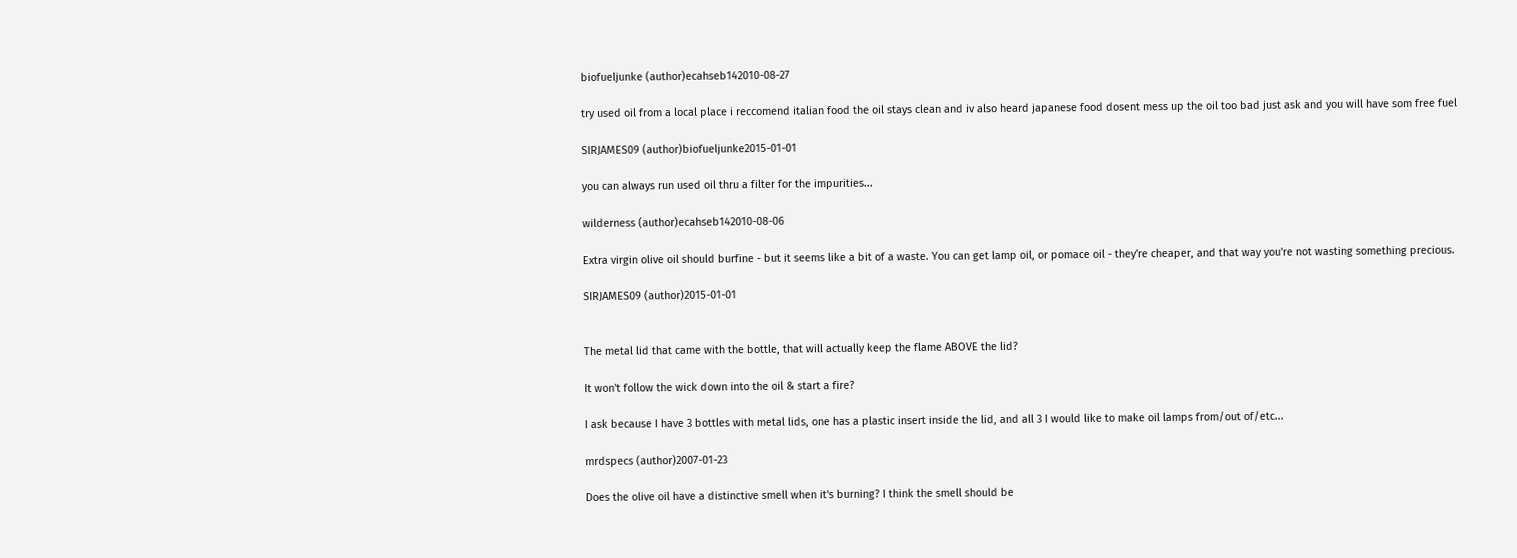biofueljunke (author)ecahseb142010-08-27

try used oil from a local place i reccomend italian food the oil stays clean and iv also heard japanese food dosent mess up the oil too bad just ask and you will have som free fuel

SIRJAMES09 (author)biofueljunke2015-01-01

you can always run used oil thru a filter for the impurities...

wilderness (author)ecahseb142010-08-06

Extra virgin olive oil should burfine - but it seems like a bit of a waste. You can get lamp oil, or pomace oil - they're cheaper, and that way you're not wasting something precious.

SIRJAMES09 (author)2015-01-01


The metal lid that came with the bottle, that will actually keep the flame ABOVE the lid?

It won't follow the wick down into the oil & start a fire?

I ask because I have 3 bottles with metal lids, one has a plastic insert inside the lid, and all 3 I would like to make oil lamps from/out of/etc...

mrdspecs (author)2007-01-23

Does the olive oil have a distinctive smell when it's burning? I think the smell should be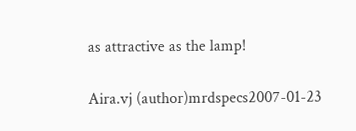as attractive as the lamp!

Aira.vj (author)mrdspecs2007-01-23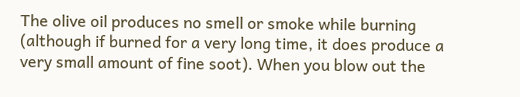The olive oil produces no smell or smoke while burning (although if burned for a very long time, it does produce a very small amount of fine soot). When you blow out the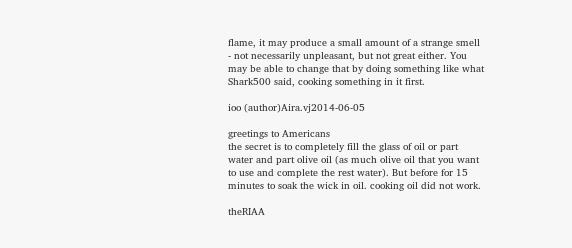flame, it may produce a small amount of a strange smell - not necessarily unpleasant, but not great either. You may be able to change that by doing something like what Shark500 said, cooking something in it first.

ioo (author)Aira.vj2014-06-05

greetings to Americans
the secret is to completely fill the glass of oil or part water and part olive oil (as much olive oil that you want to use and complete the rest water). But before for 15 minutes to soak the wick in oil. cooking oil did not work.

theRIAA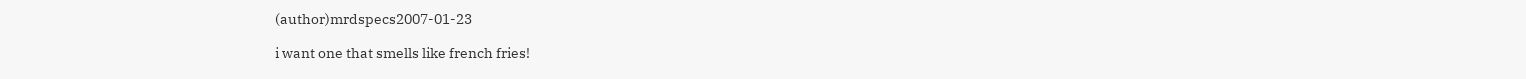(author)mrdspecs2007-01-23

i want one that smells like french fries!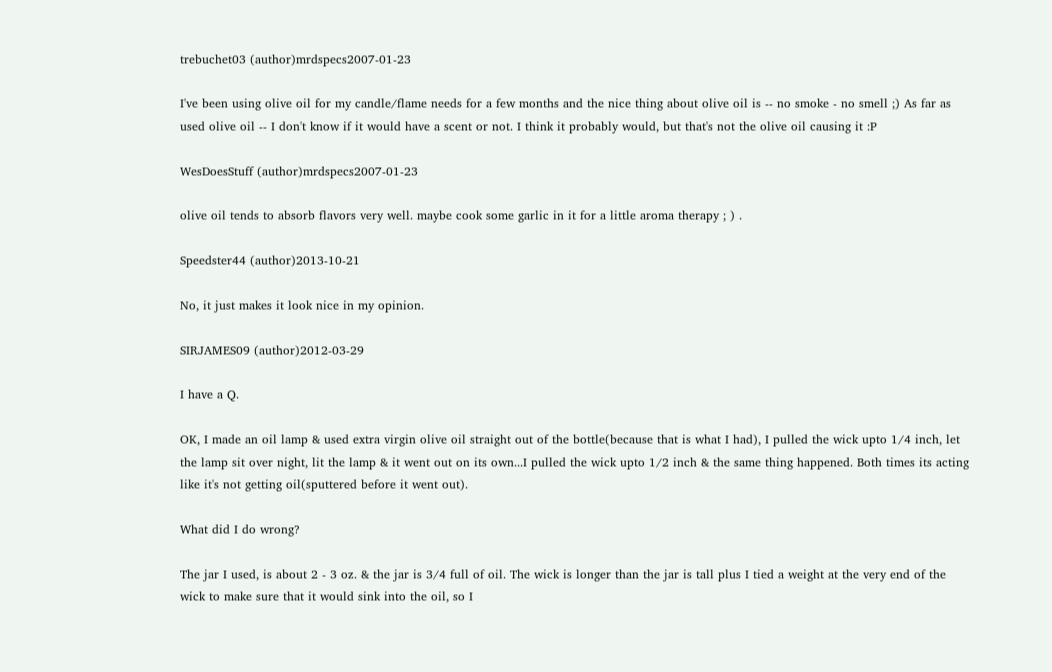trebuchet03 (author)mrdspecs2007-01-23

I've been using olive oil for my candle/flame needs for a few months and the nice thing about olive oil is -- no smoke - no smell ;) As far as used olive oil -- I don't know if it would have a scent or not. I think it probably would, but that's not the olive oil causing it :P

WesDoesStuff (author)mrdspecs2007-01-23

olive oil tends to absorb flavors very well. maybe cook some garlic in it for a little aroma therapy ; ) .

Speedster44 (author)2013-10-21

No, it just makes it look nice in my opinion.

SIRJAMES09 (author)2012-03-29

I have a Q.

OK, I made an oil lamp & used extra virgin olive oil straight out of the bottle(because that is what I had), I pulled the wick upto 1/4 inch, let the lamp sit over night, lit the lamp & it went out on its own...I pulled the wick upto 1/2 inch & the same thing happened. Both times its acting like it's not getting oil(sputtered before it went out).

What did I do wrong?

The jar I used, is about 2 - 3 oz. & the jar is 3/4 full of oil. The wick is longer than the jar is tall plus I tied a weight at the very end of the wick to make sure that it would sink into the oil, so I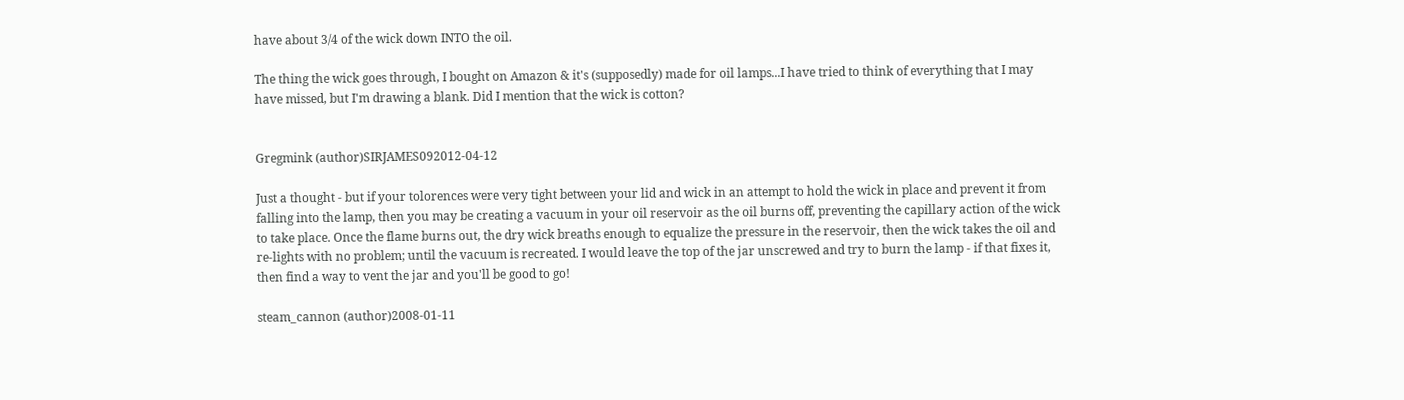have about 3/4 of the wick down INTO the oil.

The thing the wick goes through, I bought on Amazon & it's (supposedly) made for oil lamps...I have tried to think of everything that I may have missed, but I'm drawing a blank. Did I mention that the wick is cotton?


Gregmink (author)SIRJAMES092012-04-12

Just a thought - but if your tolorences were very tight between your lid and wick in an attempt to hold the wick in place and prevent it from falling into the lamp, then you may be creating a vacuum in your oil reservoir as the oil burns off, preventing the capillary action of the wick to take place. Once the flame burns out, the dry wick breaths enough to equalize the pressure in the reservoir, then the wick takes the oil and re-lights with no problem; until the vacuum is recreated. I would leave the top of the jar unscrewed and try to burn the lamp - if that fixes it, then find a way to vent the jar and you'll be good to go!

steam_cannon (author)2008-01-11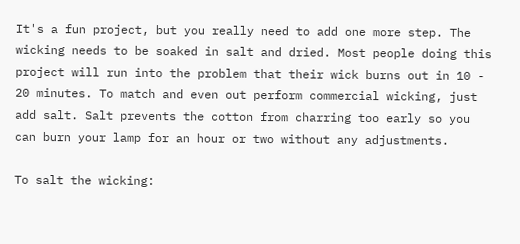It's a fun project, but you really need to add one more step. The wicking needs to be soaked in salt and dried. Most people doing this project will run into the problem that their wick burns out in 10 - 20 minutes. To match and even out perform commercial wicking, just add salt. Salt prevents the cotton from charring too early so you can burn your lamp for an hour or two without any adjustments.

To salt the wicking: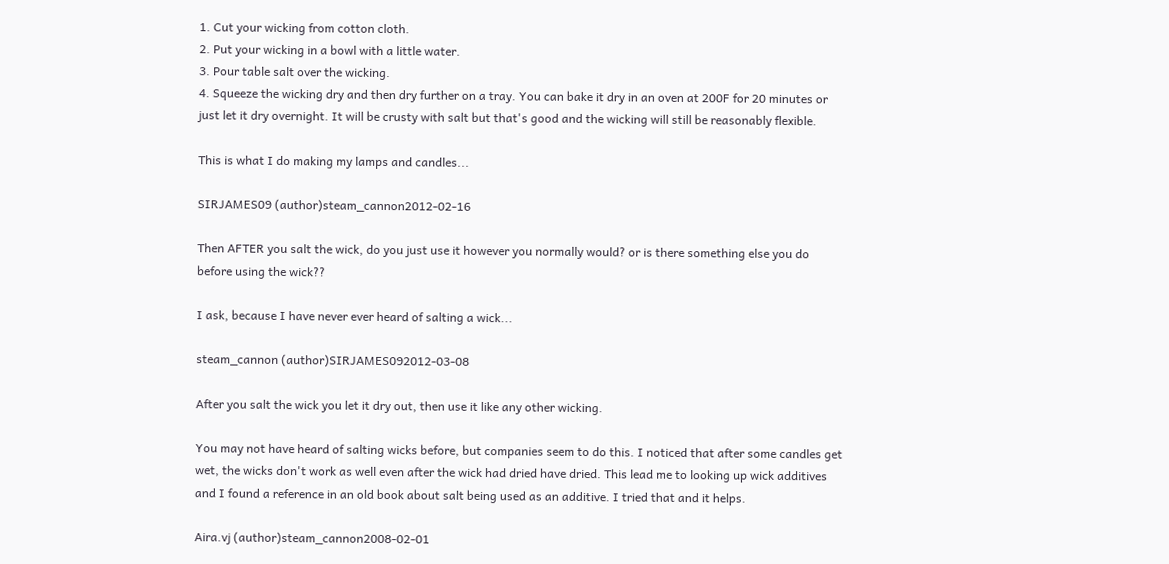1. Cut your wicking from cotton cloth.
2. Put your wicking in a bowl with a little water.
3. Pour table salt over the wicking.
4. Squeeze the wicking dry and then dry further on a tray. You can bake it dry in an oven at 200F for 20 minutes or just let it dry overnight. It will be crusty with salt but that's good and the wicking will still be reasonably flexible.

This is what I do making my lamps and candles...

SIRJAMES09 (author)steam_cannon2012-02-16

Then AFTER you salt the wick, do you just use it however you normally would? or is there something else you do before using the wick??

I ask, because I have never ever heard of salting a wick...

steam_cannon (author)SIRJAMES092012-03-08

After you salt the wick you let it dry out, then use it like any other wicking.

You may not have heard of salting wicks before, but companies seem to do this. I noticed that after some candles get wet, the wicks don't work as well even after the wick had dried have dried. This lead me to looking up wick additives and I found a reference in an old book about salt being used as an additive. I tried that and it helps.

Aira.vj (author)steam_cannon2008-02-01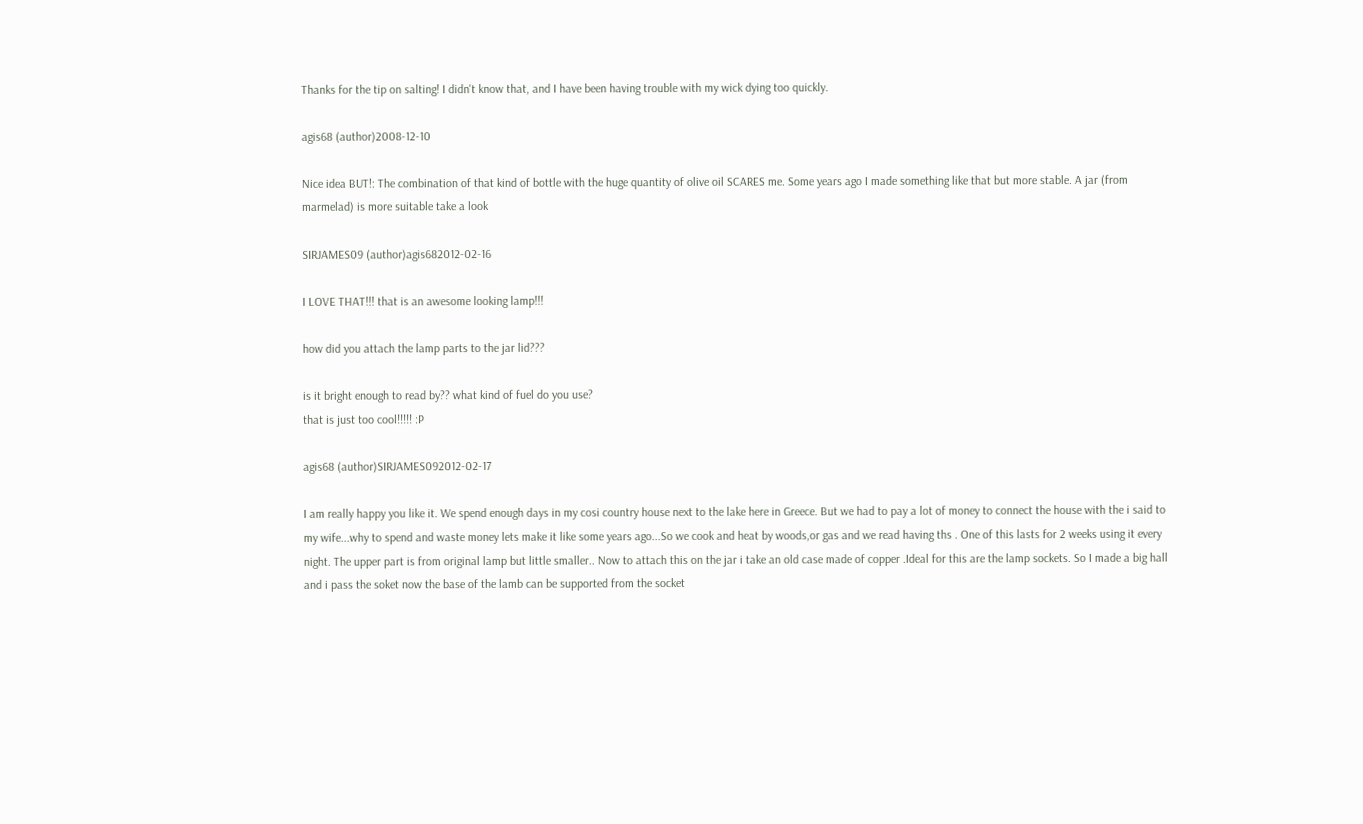Thanks for the tip on salting! I didn't know that, and I have been having trouble with my wick dying too quickly.

agis68 (author)2008-12-10

Nice idea BUT!: The combination of that kind of bottle with the huge quantity of olive oil SCARES me. Some years ago I made something like that but more stable. A jar (from marmelad) is more suitable take a look

SIRJAMES09 (author)agis682012-02-16

I LOVE THAT!!! that is an awesome looking lamp!!!

how did you attach the lamp parts to the jar lid???

is it bright enough to read by?? what kind of fuel do you use?
that is just too cool!!!!! :P

agis68 (author)SIRJAMES092012-02-17

I am really happy you like it. We spend enough days in my cosi country house next to the lake here in Greece. But we had to pay a lot of money to connect the house with the i said to my wife...why to spend and waste money lets make it like some years ago...So we cook and heat by woods,or gas and we read having ths . One of this lasts for 2 weeks using it every night. The upper part is from original lamp but little smaller.. Now to attach this on the jar i take an old case made of copper .Ideal for this are the lamp sockets. So I made a big hall and i pass the soket now the base of the lamb can be supported from the socket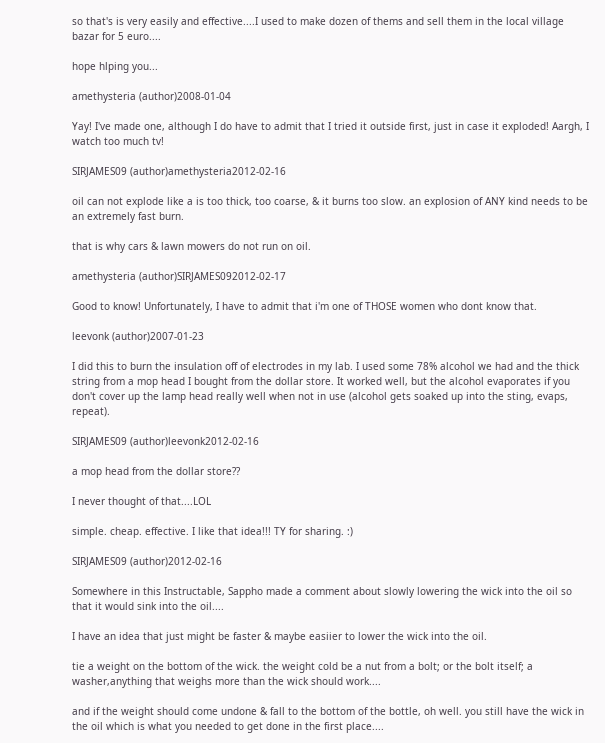so that's is very easily and effective....I used to make dozen of thems and sell them in the local village bazar for 5 euro....

hope hlping you...

amethysteria (author)2008-01-04

Yay! I've made one, although I do have to admit that I tried it outside first, just in case it exploded! Aargh, I watch too much tv!

SIRJAMES09 (author)amethysteria2012-02-16

oil can not explode like a is too thick, too coarse, & it burns too slow. an explosion of ANY kind needs to be an extremely fast burn.

that is why cars & lawn mowers do not run on oil.

amethysteria (author)SIRJAMES092012-02-17

Good to know! Unfortunately, I have to admit that i'm one of THOSE women who dont know that.

leevonk (author)2007-01-23

I did this to burn the insulation off of electrodes in my lab. I used some 78% alcohol we had and the thick string from a mop head I bought from the dollar store. It worked well, but the alcohol evaporates if you don't cover up the lamp head really well when not in use (alcohol gets soaked up into the sting, evaps, repeat).

SIRJAMES09 (author)leevonk2012-02-16

a mop head from the dollar store??

I never thought of that....LOL

simple. cheap. effective. I like that idea!!! TY for sharing. :)

SIRJAMES09 (author)2012-02-16

Somewhere in this Instructable, Sappho made a comment about slowly lowering the wick into the oil so that it would sink into the oil....

I have an idea that just might be faster & maybe easiier to lower the wick into the oil.

tie a weight on the bottom of the wick. the weight cold be a nut from a bolt; or the bolt itself; a washer,anything that weighs more than the wick should work....

and if the weight should come undone & fall to the bottom of the bottle, oh well. you still have the wick in the oil which is what you needed to get done in the first place....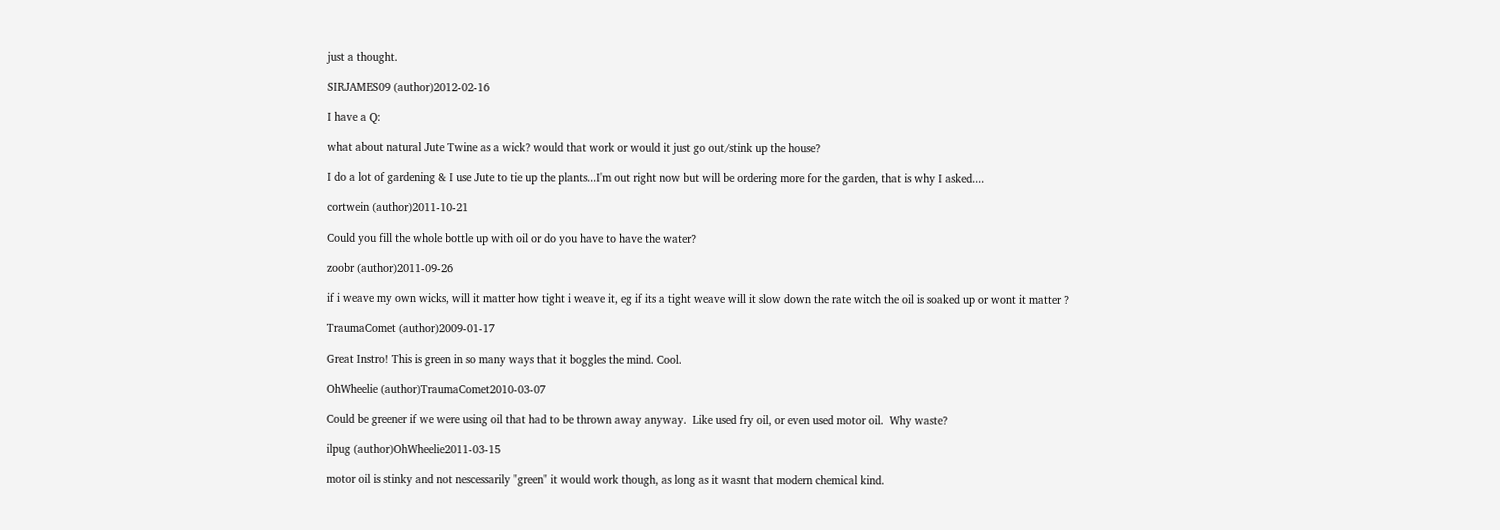just a thought.

SIRJAMES09 (author)2012-02-16

I have a Q:

what about natural Jute Twine as a wick? would that work or would it just go out/stink up the house?

I do a lot of gardening & I use Jute to tie up the plants...I'm out right now but will be ordering more for the garden, that is why I asked....

cortwein (author)2011-10-21

Could you fill the whole bottle up with oil or do you have to have the water?

zoobr (author)2011-09-26

if i weave my own wicks, will it matter how tight i weave it, eg if its a tight weave will it slow down the rate witch the oil is soaked up or wont it matter ?

TraumaComet (author)2009-01-17

Great Instro! This is green in so many ways that it boggles the mind. Cool.

OhWheelie (author)TraumaComet2010-03-07

Could be greener if we were using oil that had to be thrown away anyway.  Like used fry oil, or even used motor oil.  Why waste?

ilpug (author)OhWheelie2011-03-15

motor oil is stinky and not nescessarily "green" it would work though, as long as it wasnt that modern chemical kind.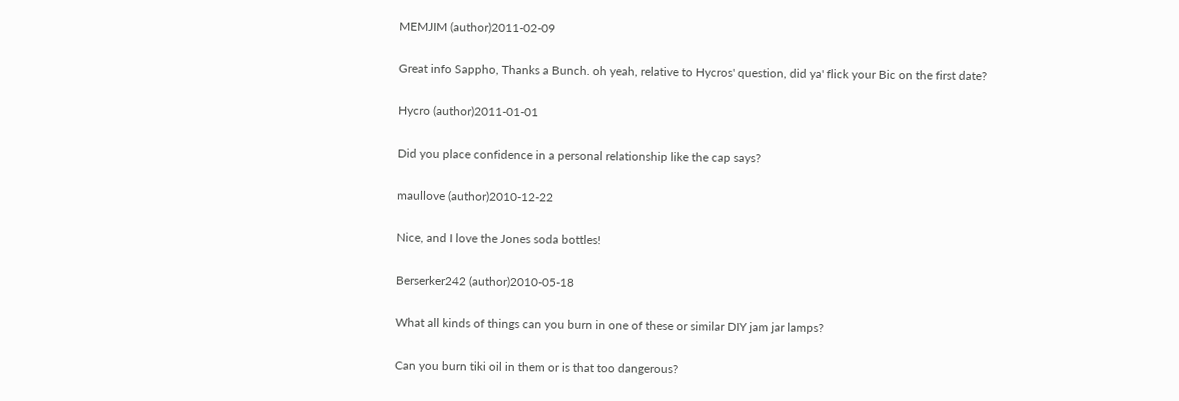MEMJIM (author)2011-02-09

Great info Sappho, Thanks a Bunch. oh yeah, relative to Hycros' question, did ya' flick your Bic on the first date?

Hycro (author)2011-01-01

Did you place confidence in a personal relationship like the cap says?

maullove (author)2010-12-22

Nice, and I love the Jones soda bottles!

Berserker242 (author)2010-05-18

What all kinds of things can you burn in one of these or similar DIY jam jar lamps?

Can you burn tiki oil in them or is that too dangerous?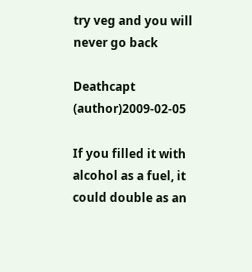try veg and you will never go back

Deathcapt (author)2009-02-05

If you filled it with alcohol as a fuel, it could double as an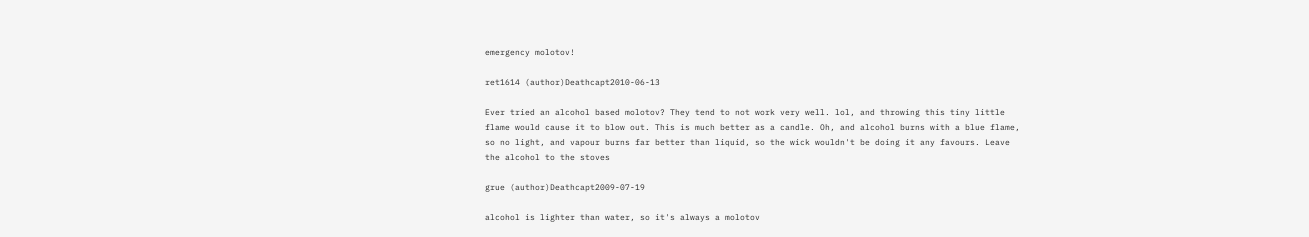emergency molotov!

ret1614 (author)Deathcapt2010-06-13

Ever tried an alcohol based molotov? They tend to not work very well. lol, and throwing this tiny little flame would cause it to blow out. This is much better as a candle. Oh, and alcohol burns with a blue flame, so no light, and vapour burns far better than liquid, so the wick wouldn't be doing it any favours. Leave the alcohol to the stoves

grue (author)Deathcapt2009-07-19

alcohol is lighter than water, so it's always a molotov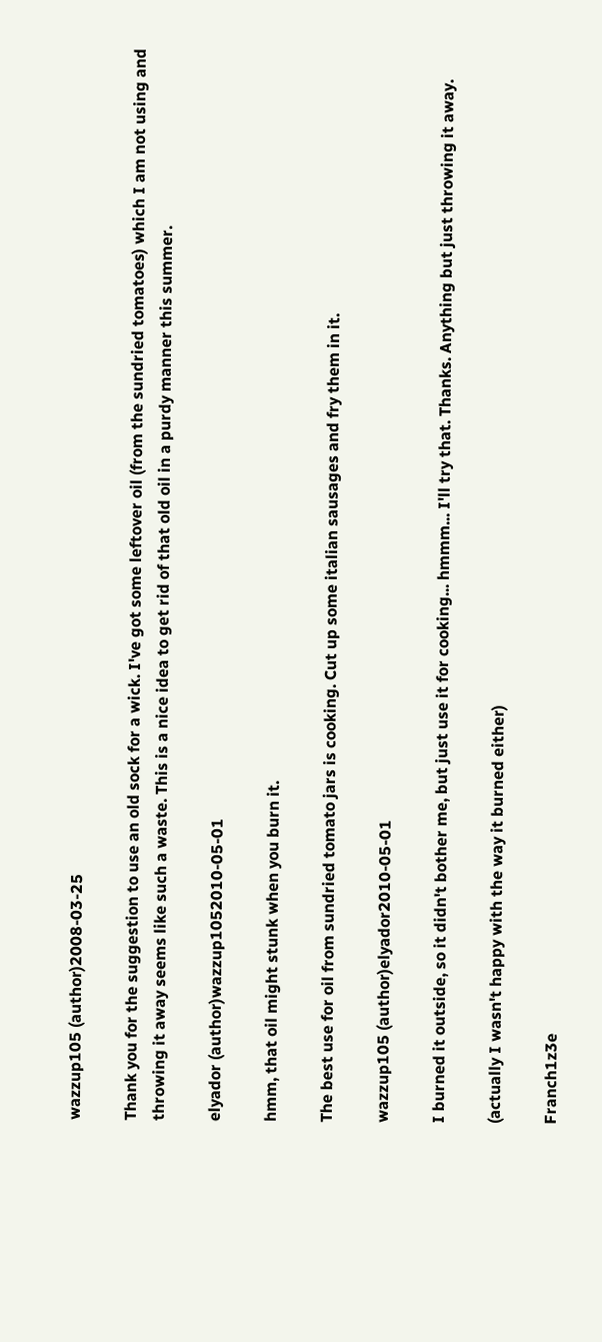wazzup105 (author)2008-03-25

Thank you for the suggestion to use an old sock for a wick. I've got some leftover oil (from the sundried tomatoes) which I am not using and throwing it away seems like such a waste. This is a nice idea to get rid of that old oil in a purdy manner this summer.

elyador (author)wazzup1052010-05-01

hmm, that oil might stunk when you burn it.

The best use for oil from sundried tomato jars is cooking. Cut up some italian sausages and fry them in it.

wazzup105 (author)elyador2010-05-01

I burned it outside, so it didn't bother me, but just use it for cooking... hmmm... I'll try that. Thanks. Anything but just throwing it away.

(actually I wasn't happy with the way it burned either)

Franch1z3e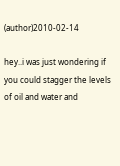(author)2010-02-14

hey..i was just wondering if you could stagger the levels of oil and water and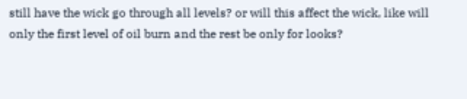still have the wick go through all levels? or will this affect the wick, like will only the first level of oil burn and the rest be only for looks?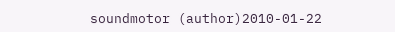soundmotor (author)2010-01-22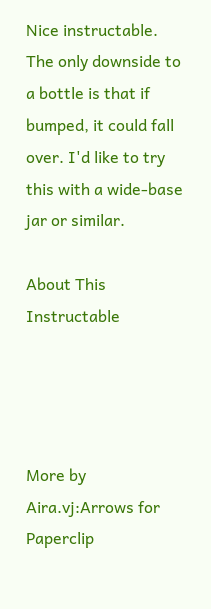Nice instructable. The only downside to a bottle is that if bumped, it could fall over. I'd like to try this with a wide-base jar or similar.

About This Instructable




More by Aira.vj:Arrows for Paperclip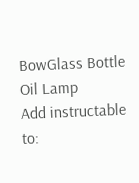BowGlass Bottle Oil Lamp
Add instructable to: